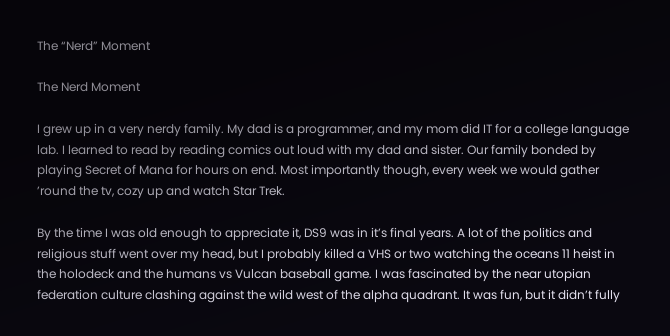The “Nerd” Moment

The Nerd Moment

I grew up in a very nerdy family. My dad is a programmer, and my mom did IT for a college language lab. I learned to read by reading comics out loud with my dad and sister. Our family bonded by playing Secret of Mana for hours on end. Most importantly though, every week we would gather ’round the tv, cozy up and watch Star Trek.

By the time I was old enough to appreciate it, DS9 was in it’s final years. A lot of the politics and religious stuff went over my head, but I probably killed a VHS or two watching the oceans 11 heist in the holodeck and the humans vs Vulcan baseball game. I was fascinated by the near utopian federation culture clashing against the wild west of the alpha quadrant. It was fun, but it didn’t fully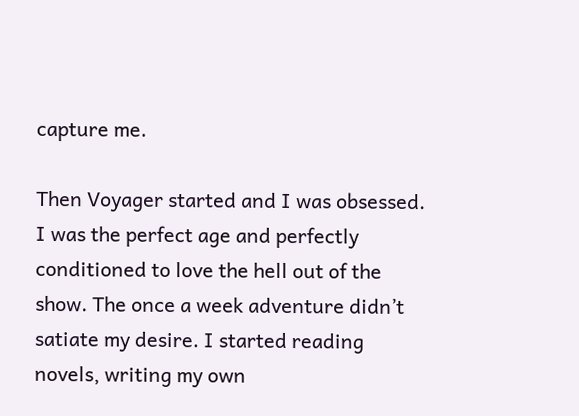capture me.

Then Voyager started and I was obsessed. I was the perfect age and perfectly conditioned to love the hell out of the show. The once a week adventure didn’t satiate my desire. I started reading novels, writing my own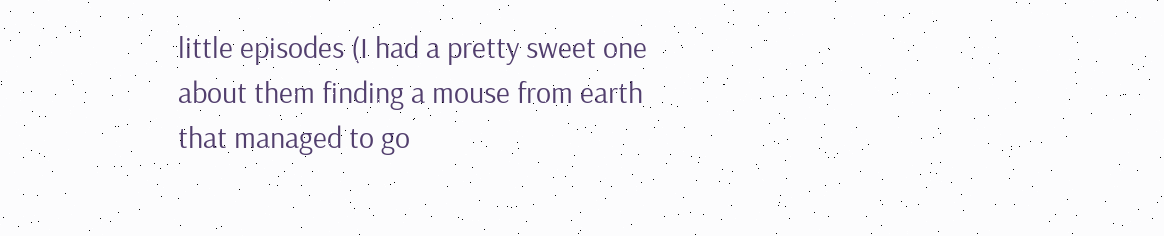little episodes (I had a pretty sweet one about them finding a mouse from earth that managed to go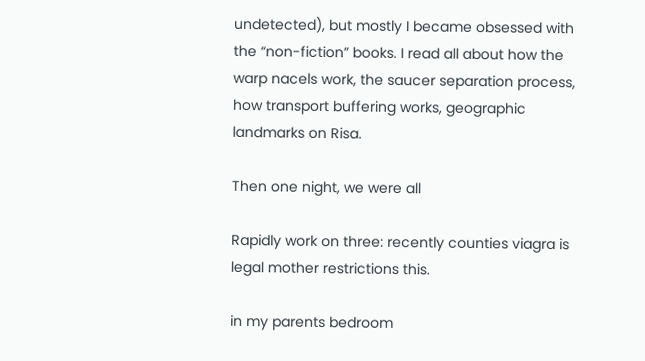undetected), but mostly I became obsessed with the “non-fiction” books. I read all about how the warp nacels work, the saucer separation process, how transport buffering works, geographic landmarks on Risa.

Then one night, we were all

Rapidly work on three: recently counties viagra is legal mother restrictions this.

in my parents bedroom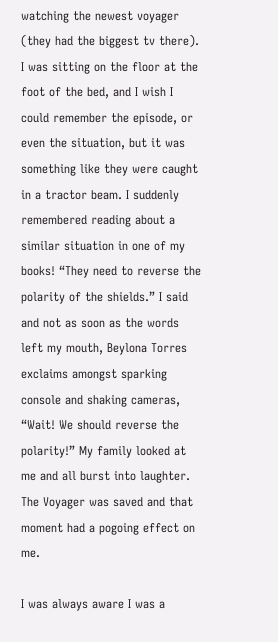watching the newest voyager (they had the biggest tv there). I was sitting on the floor at the foot of the bed, and I wish I could remember the episode, or even the situation, but it was something like they were caught in a tractor beam. I suddenly remembered reading about a similar situation in one of my books! “They need to reverse the polarity of the shields.” I said and not as soon as the words left my mouth, Beylona Torres exclaims amongst sparking console and shaking cameras, “Wait! We should reverse the polarity!” My family looked at me and all burst into laughter. The Voyager was saved and that moment had a pogoing effect on me.

I was always aware I was a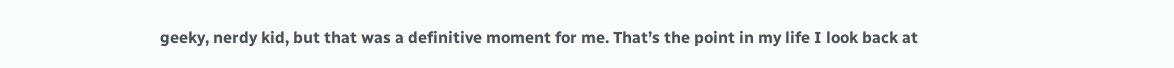geeky, nerdy kid, but that was a definitive moment for me. That’s the point in my life I look back at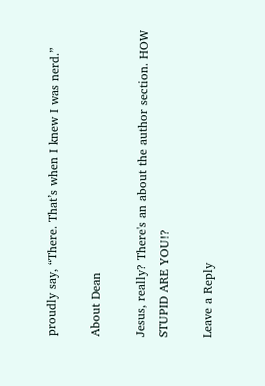proudly say, “There. That’s when I knew I was nerd.”

About Dean

Jesus, really? There's an about the author section. HOW STUPID ARE YOU!?

Leave a Reply